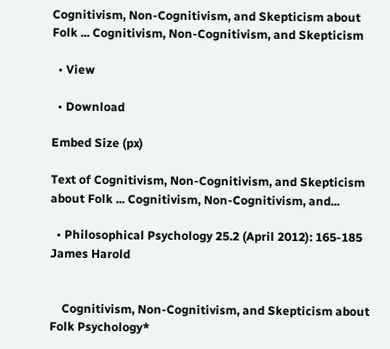Cognitivism, Non-Cognitivism, and Skepticism about Folk ... Cognitivism, Non-Cognitivism, and Skepticism

  • View

  • Download

Embed Size (px)

Text of Cognitivism, Non-Cognitivism, and Skepticism about Folk ... Cognitivism, Non-Cognitivism, and...

  • Philosophical Psychology 25.2 (April 2012): 165-185 James Harold


    Cognitivism, Non-Cognitivism, and Skepticism about Folk Psychology*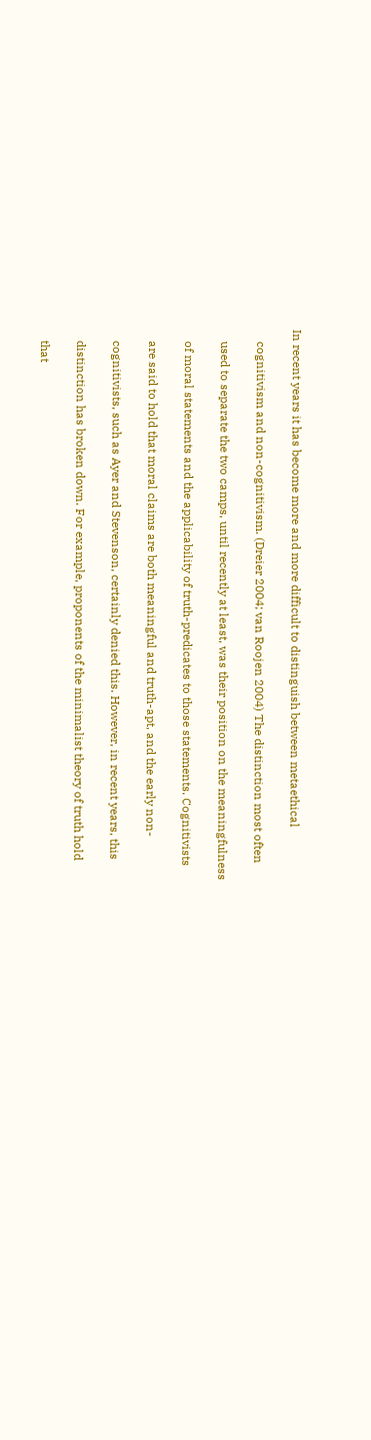In recent years it has become more and more difficult to distinguish between metaethical

    cognitivism and non-cognitivism. (Dreier 2004; van Roojen 2004) The distinction most often

    used to separate the two camps, until recently at least, was their position on the meaningfulness

    of moral statements and the applicability of truth-predicates to those statements. Cognitivists

    are said to hold that moral claims are both meaningful and truth-apt, and the early non-

    cognitivists, such as Ayer and Stevenson, certainly denied this. However, in recent years, this

    distinction has broken down. For example, proponents of the minimalist theory of truth hold

    that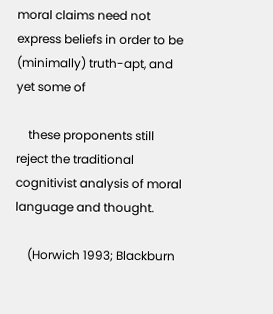moral claims need not express beliefs in order to be (minimally) truth-apt, and yet some of

    these proponents still reject the traditional cognitivist analysis of moral language and thought.

    (Horwich 1993; Blackburn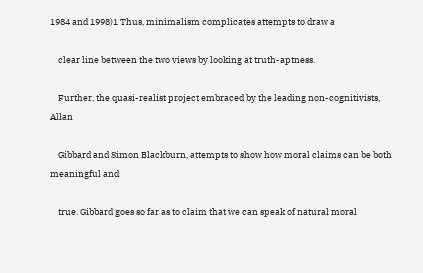1984 and 1998)1 Thus, minimalism complicates attempts to draw a

    clear line between the two views by looking at truth-aptness.

    Further, the quasi-realist project embraced by the leading non-cognitivists, Allan

    Gibbard and Simon Blackburn, attempts to show how moral claims can be both meaningful and

    true. Gibbard goes so far as to claim that we can speak of natural moral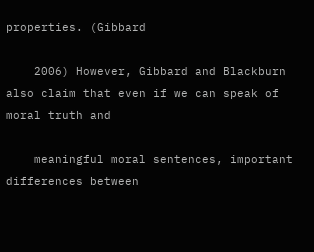properties. (Gibbard

    2006) However, Gibbard and Blackburn also claim that even if we can speak of moral truth and

    meaningful moral sentences, important differences between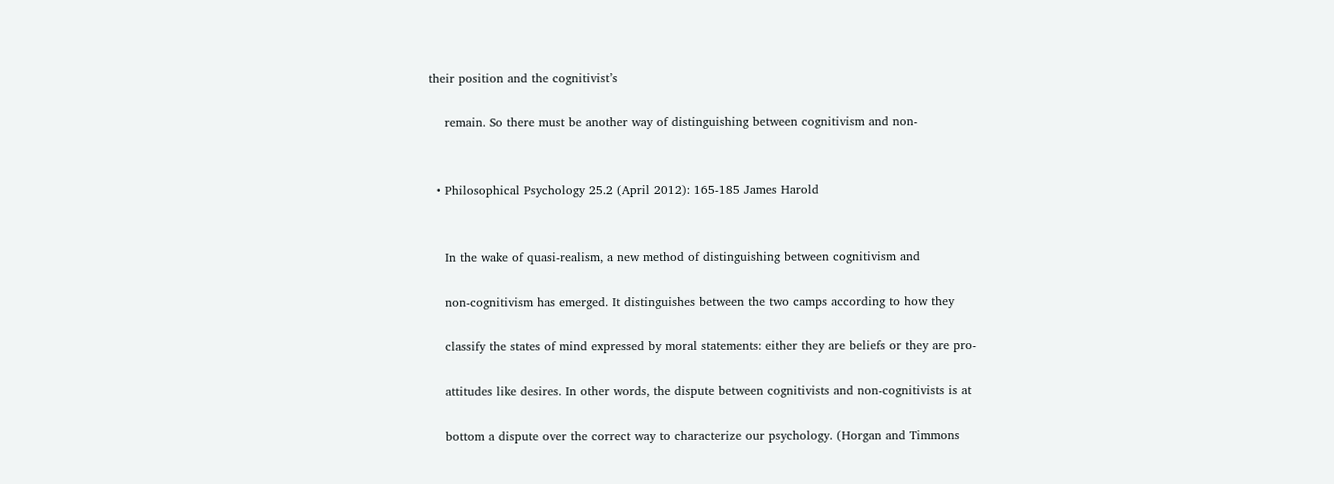their position and the cognitivist’s

    remain. So there must be another way of distinguishing between cognitivism and non-


  • Philosophical Psychology 25.2 (April 2012): 165-185 James Harold


    In the wake of quasi-realism, a new method of distinguishing between cognitivism and

    non-cognitivism has emerged. It distinguishes between the two camps according to how they

    classify the states of mind expressed by moral statements: either they are beliefs or they are pro-

    attitudes like desires. In other words, the dispute between cognitivists and non-cognitivists is at

    bottom a dispute over the correct way to characterize our psychology. (Horgan and Timmons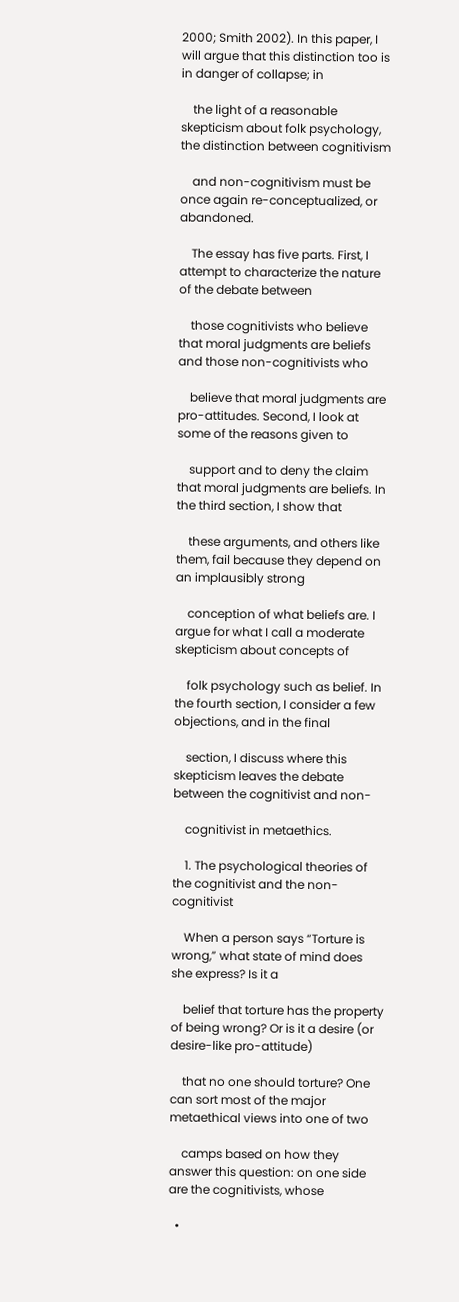2000; Smith 2002). In this paper, I will argue that this distinction too is in danger of collapse; in

    the light of a reasonable skepticism about folk psychology, the distinction between cognitivism

    and non-cognitivism must be once again re-conceptualized, or abandoned.

    The essay has five parts. First, I attempt to characterize the nature of the debate between

    those cognitivists who believe that moral judgments are beliefs and those non-cognitivists who

    believe that moral judgments are pro-attitudes. Second, I look at some of the reasons given to

    support and to deny the claim that moral judgments are beliefs. In the third section, I show that

    these arguments, and others like them, fail because they depend on an implausibly strong

    conception of what beliefs are. I argue for what I call a moderate skepticism about concepts of

    folk psychology such as belief. In the fourth section, I consider a few objections, and in the final

    section, I discuss where this skepticism leaves the debate between the cognitivist and non-

    cognitivist in metaethics.

    1. The psychological theories of the cognitivist and the non-cognitivist

    When a person says “Torture is wrong,” what state of mind does she express? Is it a

    belief that torture has the property of being wrong? Or is it a desire (or desire-like pro-attitude)

    that no one should torture? One can sort most of the major metaethical views into one of two

    camps based on how they answer this question: on one side are the cognitivists, whose

  •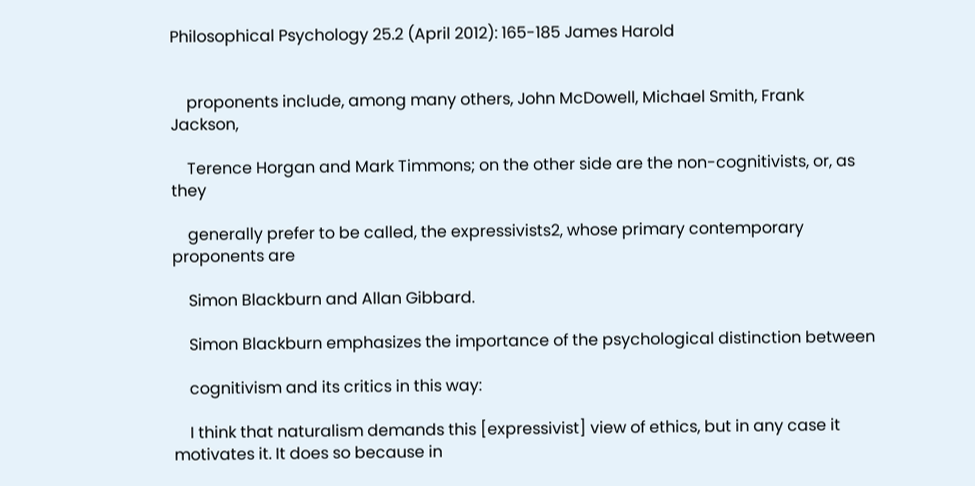Philosophical Psychology 25.2 (April 2012): 165-185 James Harold


    proponents include, among many others, John McDowell, Michael Smith, Frank Jackson,

    Terence Horgan and Mark Timmons; on the other side are the non-cognitivists, or, as they

    generally prefer to be called, the expressivists2, whose primary contemporary proponents are

    Simon Blackburn and Allan Gibbard.

    Simon Blackburn emphasizes the importance of the psychological distinction between

    cognitivism and its critics in this way:

    I think that naturalism demands this [expressivist] view of ethics, but in any case it motivates it. It does so because in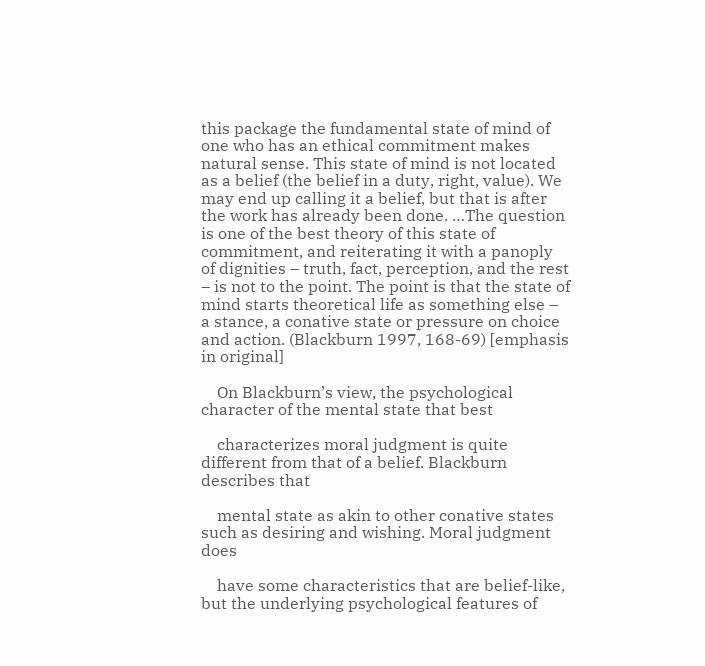this package the fundamental state of mind of one who has an ethical commitment makes natural sense. This state of mind is not located as a belief (the belief in a duty, right, value). We may end up calling it a belief, but that is after the work has already been done. …The question is one of the best theory of this state of commitment, and reiterating it with a panoply of dignities – truth, fact, perception, and the rest – is not to the point. The point is that the state of mind starts theoretical life as something else – a stance, a conative state or pressure on choice and action. (Blackburn 1997, 168-69) [emphasis in original]

    On Blackburn’s view, the psychological character of the mental state that best

    characterizes moral judgment is quite different from that of a belief. Blackburn describes that

    mental state as akin to other conative states such as desiring and wishing. Moral judgment does

    have some characteristics that are belief-like, but the underlying psychological features of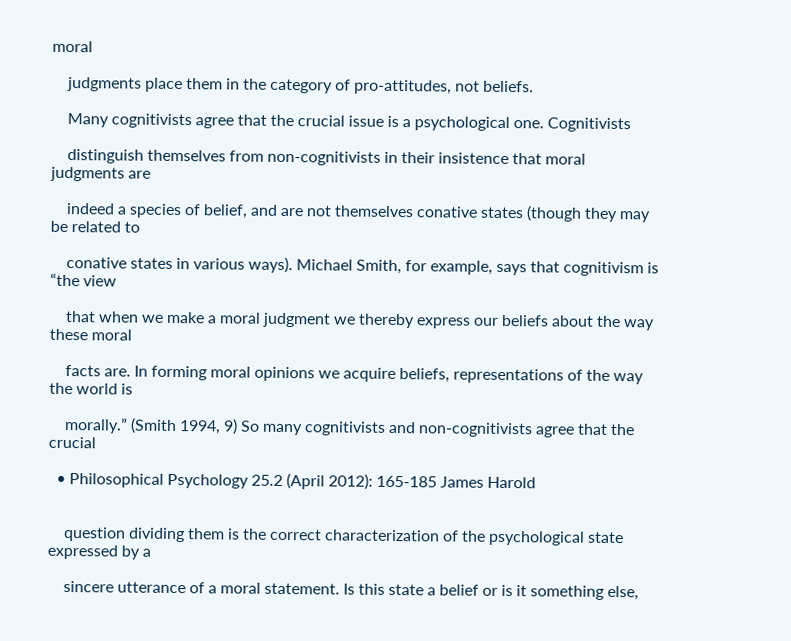moral

    judgments place them in the category of pro-attitudes, not beliefs.

    Many cognitivists agree that the crucial issue is a psychological one. Cognitivists

    distinguish themselves from non-cognitivists in their insistence that moral judgments are

    indeed a species of belief, and are not themselves conative states (though they may be related to

    conative states in various ways). Michael Smith, for example, says that cognitivism is “the view

    that when we make a moral judgment we thereby express our beliefs about the way these moral

    facts are. In forming moral opinions we acquire beliefs, representations of the way the world is

    morally.” (Smith 1994, 9) So many cognitivists and non-cognitivists agree that the crucial

  • Philosophical Psychology 25.2 (April 2012): 165-185 James Harold


    question dividing them is the correct characterization of the psychological state expressed by a

    sincere utterance of a moral statement. Is this state a belief or is it something else,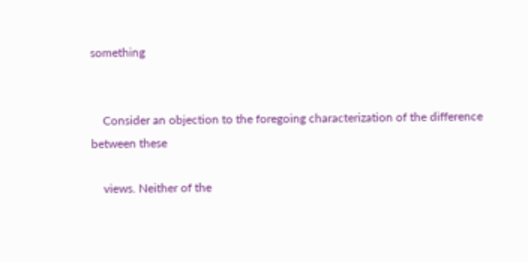something


    Consider an objection to the foregoing characterization of the difference between these

    views. Neither of the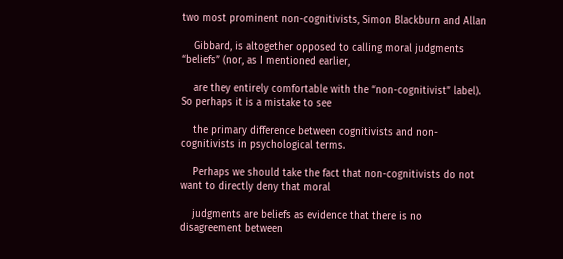two most prominent non-cognitivists, Simon Blackburn and Allan

    Gibbard, is altogether opposed to calling moral judgments “beliefs” (nor, as I mentioned earlier,

    are they entirely comfortable with the “non-cognitivist” label). So perhaps it is a mistake to see

    the primary difference between cognitivists and non-cognitivists in psychological terms.

    Perhaps we should take the fact that non-cognitivists do not want to directly deny that moral

    judgments are beliefs as evidence that there is no disagreement between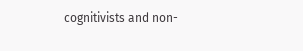cognitivists and non-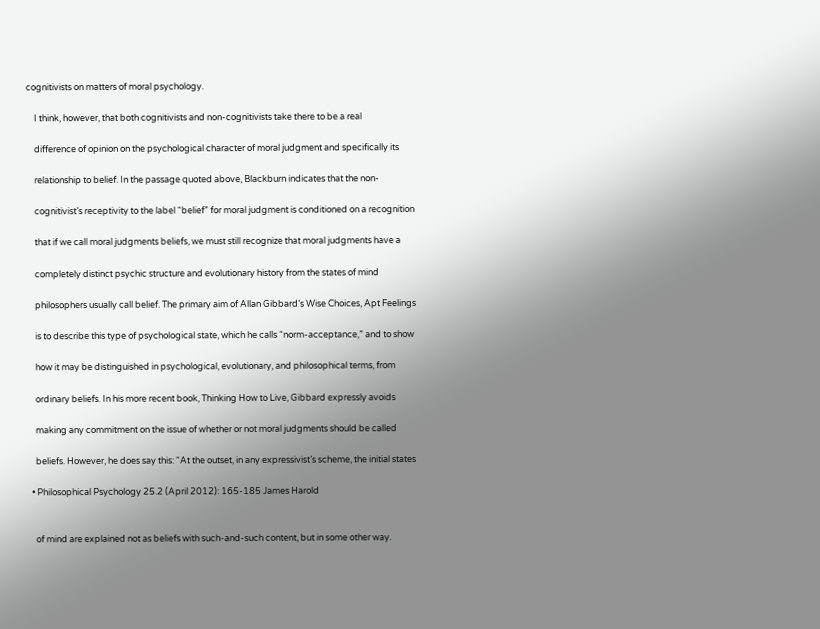cognitivists on matters of moral psychology.

    I think, however, that both cognitivists and non-cognitivists take there to be a real

    difference of opinion on the psychological character of moral judgment and specifically its

    relationship to belief. In the passage quoted above, Blackburn indicates that the non-

    cognitivist’s receptivity to the label “belief” for moral judgment is conditioned on a recognition

    that if we call moral judgments beliefs, we must still recognize that moral judgments have a

    completely distinct psychic structure and evolutionary history from the states of mind

    philosophers usually call belief. The primary aim of Allan Gibbard’s Wise Choices, Apt Feelings

    is to describe this type of psychological state, which he calls “norm-acceptance,” and to show

    how it may be distinguished in psychological, evolutionary, and philosophical terms, from

    ordinary beliefs. In his more recent book, Thinking How to Live, Gibbard expressly avoids

    making any commitment on the issue of whether or not moral judgments should be called

    beliefs. However, he does say this: “At the outset, in any expressivist’s scheme, the initial states

  • Philosophical Psychology 25.2 (April 2012): 165-185 James Harold


    of mind are explained not as beliefs with such-and-such content, but in some other way.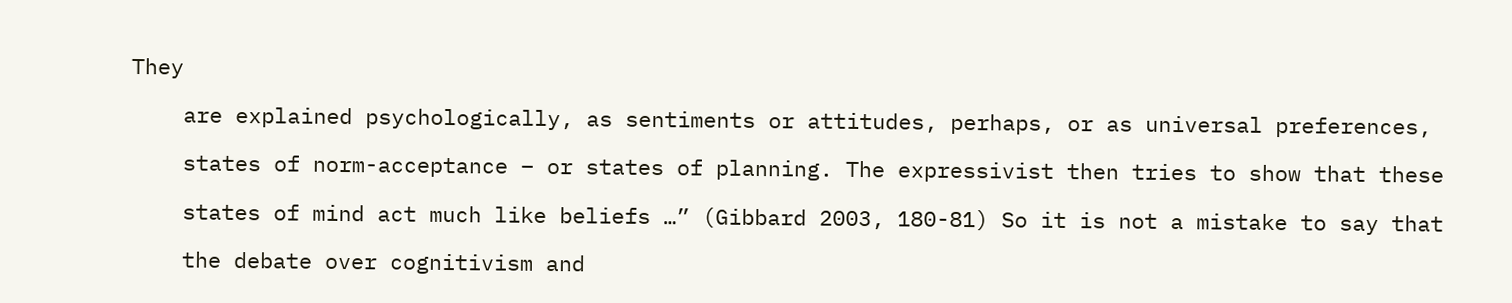They

    are explained psychologically, as sentiments or attitudes, perhaps, or as universal preferences,

    states of norm-acceptance – or states of planning. The expressivist then tries to show that these

    states of mind act much like beliefs …” (Gibbard 2003, 180-81) So it is not a mistake to say that

    the debate over cognitivism and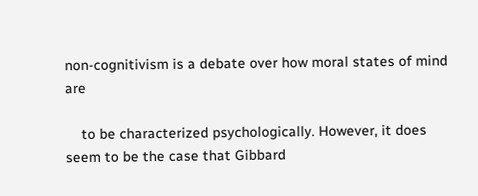non-cognitivism is a debate over how moral states of mind are

    to be characterized psychologically. However, it does seem to be the case that Gibbard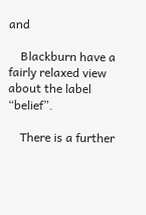and

    Blackburn have a fairly relaxed view about the label “belief”.

    There is a further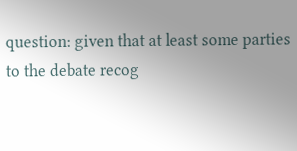question: given that at least some parties to the debate recog